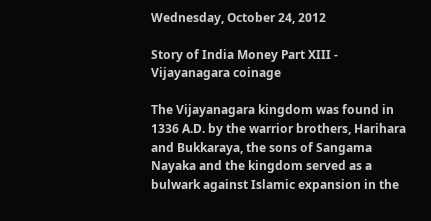Wednesday, October 24, 2012

Story of India Money Part XIII - Vijayanagara coinage

The Vijayanagara kingdom was found in 1336 A.D. by the warrior brothers, Harihara and Bukkaraya, the sons of Sangama Nayaka and the kingdom served as a bulwark against Islamic expansion in the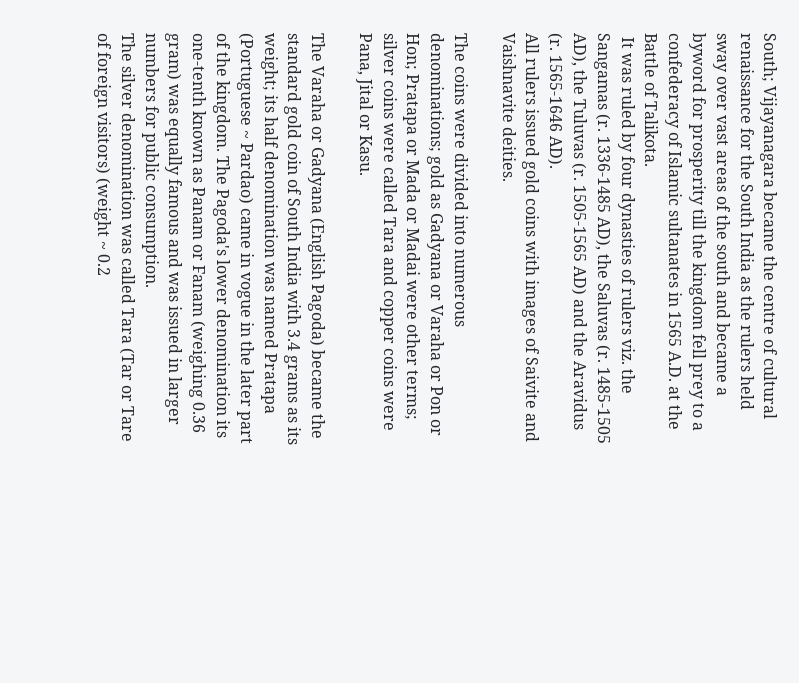South; Vijayanagara became the centre of cultural renaissance for the South India as the rulers held sway over vast areas of the south and became a byword for prosperity till the kingdom fell prey to a confederacy of Islamic sultanates in 1565 A.D. at the Battle of Talikota.
 It was ruled by four dynasties of rulers viz. the Sangamas (r. 1336-1485 AD), the Saluvas (r. 1485-1505 AD), the Tuluvas (r. 1505-1565 AD) and the Aravidus (r. 1565-1646 AD).
All rulers issued gold coins with images of Saivite and Vaishnavite deities.

The coins were divided into numerous denominations; gold as Gadyana or Varaha or Pon or Hon; Pratapa or Mada or Madai were other terms; silver coins were called Tara and copper coins were Pana, Jital or Kasu.

The Varaha or Gadyana (English Pagoda) became the standard gold coin of South India with 3.4 grams as its weight; its half denomination was named Pratapa (Portuguese ~ Pardao) came in vogue in the later part of the kingdom. The Pagoda's lower denomination its one-tenth known as Panam or Fanam (weighing 0.36 gram) was equally famous and was issued in larger numbers for public consumption.
The silver denomination was called Tara (Tar or Tare of foreign visitors) (weight ~ 0.2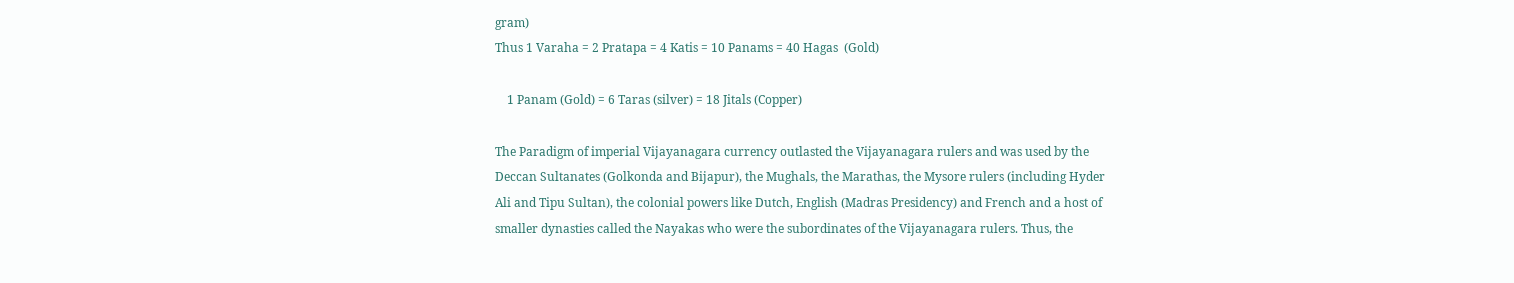gram)
Thus 1 Varaha = 2 Pratapa = 4 Katis = 10 Panams = 40 Hagas  (Gold)

    1 Panam (Gold) = 6 Taras (silver) = 18 Jitals (Copper)

The Paradigm of imperial Vijayanagara currency outlasted the Vijayanagara rulers and was used by the Deccan Sultanates (Golkonda and Bijapur), the Mughals, the Marathas, the Mysore rulers (including Hyder Ali and Tipu Sultan), the colonial powers like Dutch, English (Madras Presidency) and French and a host of smaller dynasties called the Nayakas who were the subordinates of the Vijayanagara rulers. Thus, the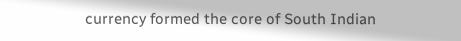currency formed the core of South Indian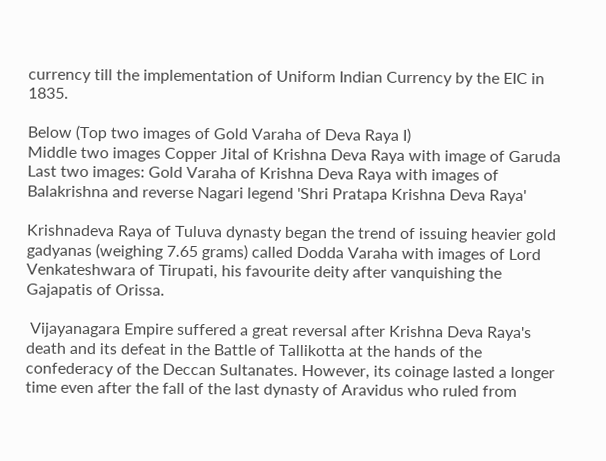currency till the implementation of Uniform Indian Currency by the EIC in 1835.

Below (Top two images of Gold Varaha of Deva Raya I)
Middle two images Copper Jital of Krishna Deva Raya with image of Garuda
Last two images: Gold Varaha of Krishna Deva Raya with images of Balakrishna and reverse Nagari legend 'Shri Pratapa Krishna Deva Raya'

Krishnadeva Raya of Tuluva dynasty began the trend of issuing heavier gold gadyanas (weighing 7.65 grams) called Dodda Varaha with images of Lord Venkateshwara of Tirupati, his favourite deity after vanquishing the Gajapatis of Orissa.

 Vijayanagara Empire suffered a great reversal after Krishna Deva Raya's death and its defeat in the Battle of Tallikotta at the hands of the confederacy of the Deccan Sultanates. However, its coinage lasted a longer time even after the fall of the last dynasty of Aravidus who ruled from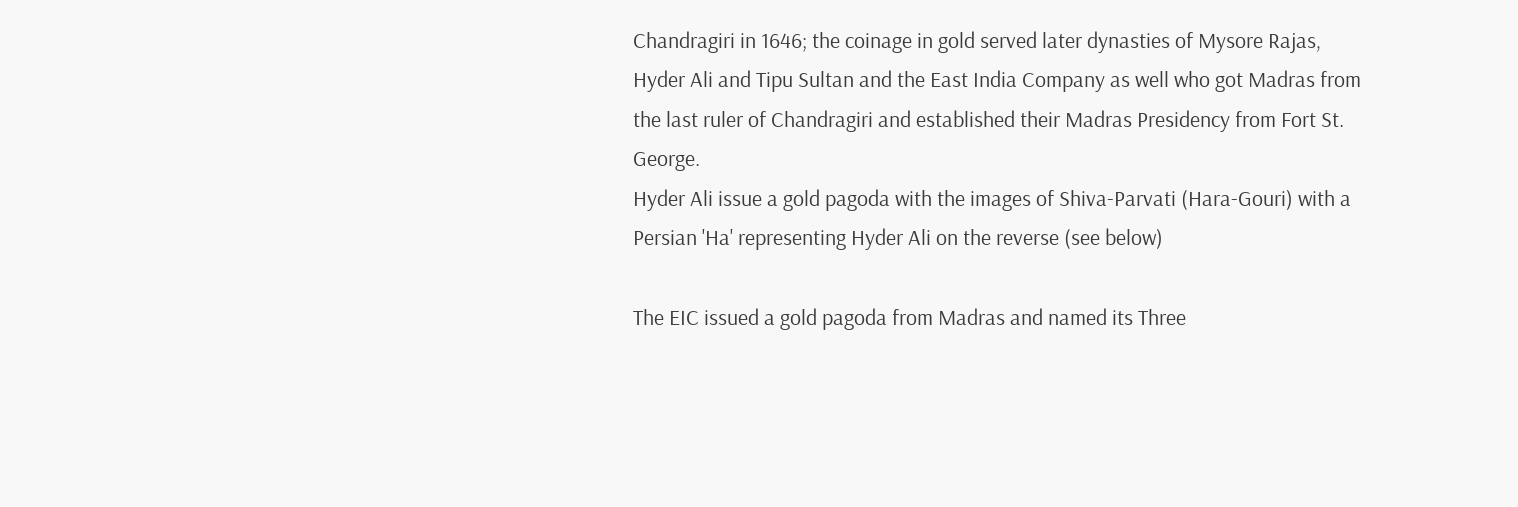Chandragiri in 1646; the coinage in gold served later dynasties of Mysore Rajas, Hyder Ali and Tipu Sultan and the East India Company as well who got Madras from the last ruler of Chandragiri and established their Madras Presidency from Fort St. George.
Hyder Ali issue a gold pagoda with the images of Shiva-Parvati (Hara-Gouri) with a Persian 'Ha' representing Hyder Ali on the reverse (see below)

The EIC issued a gold pagoda from Madras and named its Three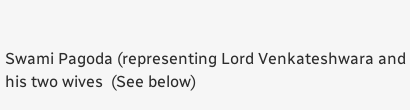Swami Pagoda (representing Lord Venkateshwara and his two wives  (See below)